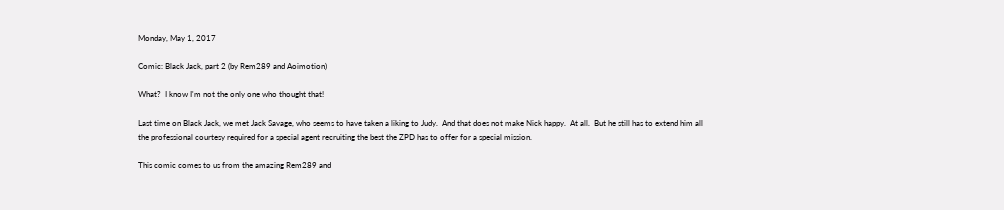Monday, May 1, 2017

Comic: Black Jack, part 2 (by Rem289 and Aoimotion)

What?  I know I'm not the only one who thought that!

Last time on Black Jack, we met Jack Savage, who seems to have taken a liking to Judy.  And that does not make Nick happy.  At all.  But he still has to extend him all the professional courtesy required for a special agent recruiting the best the ZPD has to offer for a special mission.

This comic comes to us from the amazing Rem289 and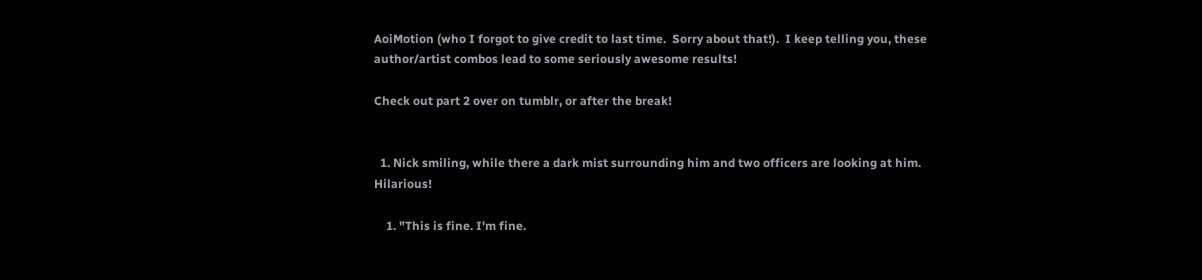AoiMotion (who I forgot to give credit to last time.  Sorry about that!).  I keep telling you, these author/artist combos lead to some seriously awesome results!

Check out part 2 over on tumblr, or after the break!


  1. Nick smiling, while there a dark mist surrounding him and two officers are looking at him. Hilarious!

    1. "This is fine. I'm fine.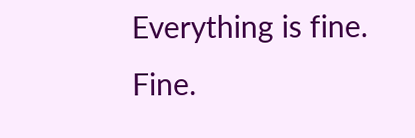Everything is fine. Fine.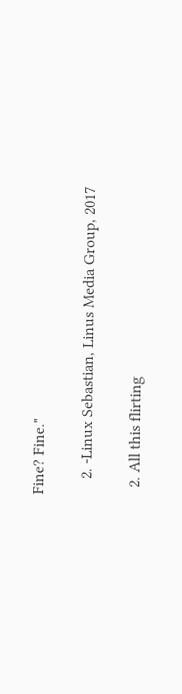Fine? Fine."

    2. -Linux Sebastian, Linus Media Group, 2017

  2. All this flirting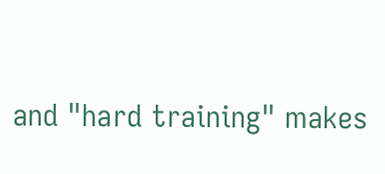and "hard training" makes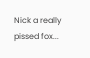Nick a really pissed fox...